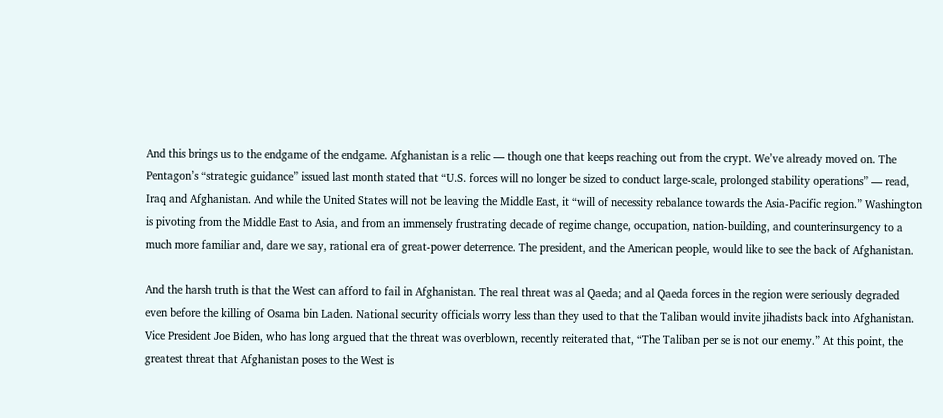And this brings us to the endgame of the endgame. Afghanistan is a relic — though one that keeps reaching out from the crypt. We’ve already moved on. The Pentagon’s “strategic guidance” issued last month stated that “U.S. forces will no longer be sized to conduct large-scale, prolonged stability operations” — read, Iraq and Afghanistan. And while the United States will not be leaving the Middle East, it “will of necessity rebalance towards the Asia-Pacific region.” Washington is pivoting from the Middle East to Asia, and from an immensely frustrating decade of regime change, occupation, nation-building, and counterinsurgency to a much more familiar and, dare we say, rational era of great-power deterrence. The president, and the American people, would like to see the back of Afghanistan.

And the harsh truth is that the West can afford to fail in Afghanistan. The real threat was al Qaeda; and al Qaeda forces in the region were seriously degraded even before the killing of Osama bin Laden. National security officials worry less than they used to that the Taliban would invite jihadists back into Afghanistan. Vice President Joe Biden, who has long argued that the threat was overblown, recently reiterated that, “The Taliban per se is not our enemy.” At this point, the greatest threat that Afghanistan poses to the West is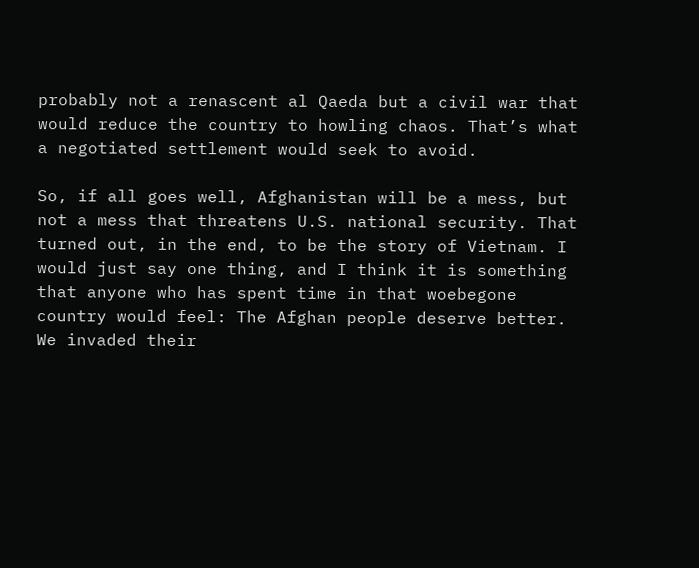probably not a renascent al Qaeda but a civil war that would reduce the country to howling chaos. That’s what a negotiated settlement would seek to avoid.

So, if all goes well, Afghanistan will be a mess, but not a mess that threatens U.S. national security. That turned out, in the end, to be the story of Vietnam. I would just say one thing, and I think it is something that anyone who has spent time in that woebegone country would feel: The Afghan people deserve better. We invaded their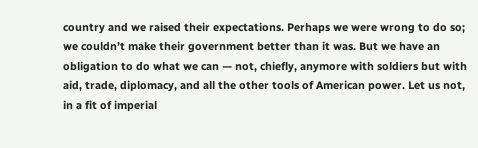country and we raised their expectations. Perhaps we were wrong to do so; we couldn’t make their government better than it was. But we have an obligation to do what we can — not, chiefly, anymore with soldiers but with aid, trade, diplomacy, and all the other tools of American power. Let us not, in a fit of imperial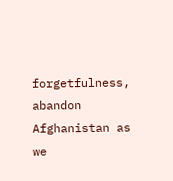forgetfulness, abandon Afghanistan as we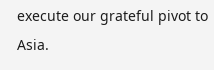execute our grateful pivot to Asia.